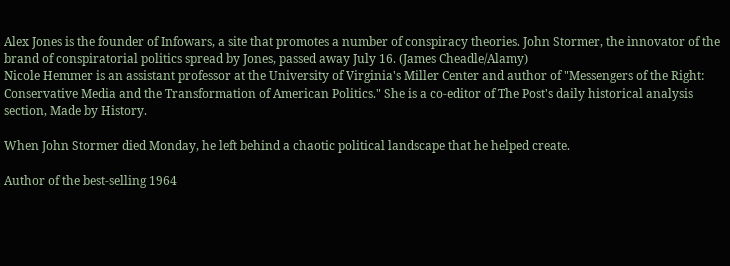Alex Jones is the founder of Infowars, a site that promotes a number of conspiracy theories. John Stormer, the innovator of the brand of conspiratorial politics spread by Jones, passed away July 16. (James Cheadle/Alamy)
Nicole Hemmer is an assistant professor at the University of Virginia's Miller Center and author of "Messengers of the Right: Conservative Media and the Transformation of American Politics." She is a co-editor of The Post's daily historical analysis section, Made by History.

When John Stormer died Monday, he left behind a chaotic political landscape that he helped create.

Author of the best-selling 1964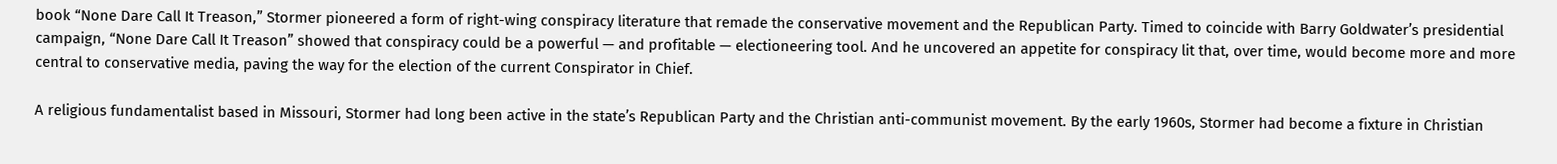book “None Dare Call It Treason,” Stormer pioneered a form of right-wing conspiracy literature that remade the conservative movement and the Republican Party. Timed to coincide with Barry Goldwater’s presidential campaign, “None Dare Call It Treason” showed that conspiracy could be a powerful — and profitable — electioneering tool. And he uncovered an appetite for conspiracy lit that, over time, would become more and more central to conservative media, paving the way for the election of the current Conspirator in Chief.

A religious fundamentalist based in Missouri, Stormer had long been active in the state’s Republican Party and the Christian anti-communist movement. By the early 1960s, Stormer had become a fixture in Christian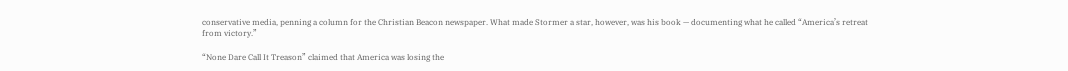conservative media, penning a column for the Christian Beacon newspaper. What made Stormer a star, however, was his book — documenting what he called “America’s retreat from victory.”

“None Dare Call It Treason” claimed that America was losing the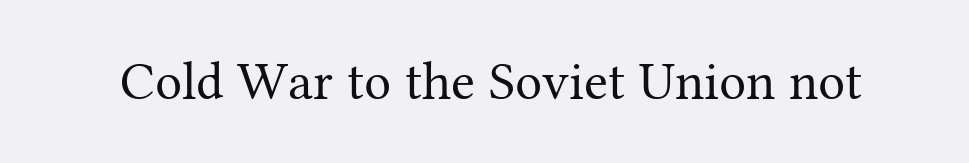Cold War to the Soviet Union not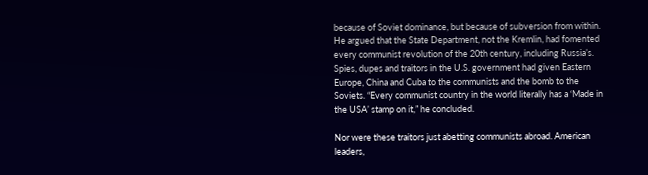because of Soviet dominance, but because of subversion from within. He argued that the State Department, not the Kremlin, had fomented every communist revolution of the 20th century, including Russia’s. Spies, dupes and traitors in the U.S. government had given Eastern Europe, China and Cuba to the communists and the bomb to the Soviets. “Every communist country in the world literally has a ‘Made in the USA’ stamp on it,” he concluded.

Nor were these traitors just abetting communists abroad. American leaders,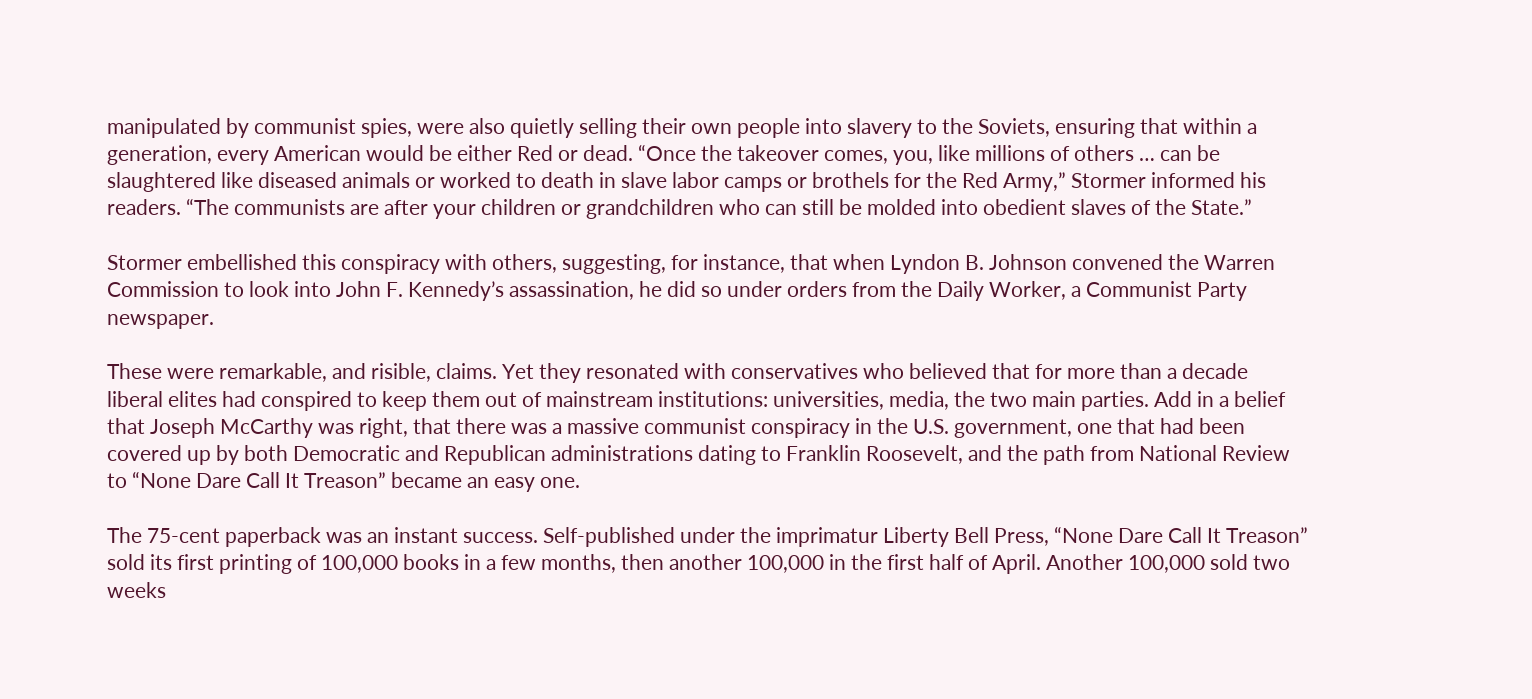manipulated by communist spies, were also quietly selling their own people into slavery to the Soviets, ensuring that within a generation, every American would be either Red or dead. “Once the takeover comes, you, like millions of others … can be slaughtered like diseased animals or worked to death in slave labor camps or brothels for the Red Army,” Stormer informed his readers. “The communists are after your children or grandchildren who can still be molded into obedient slaves of the State.”

Stormer embellished this conspiracy with others, suggesting, for instance, that when Lyndon B. Johnson convened the Warren Commission to look into John F. Kennedy’s assassination, he did so under orders from the Daily Worker, a Communist Party newspaper.

These were remarkable, and risible, claims. Yet they resonated with conservatives who believed that for more than a decade liberal elites had conspired to keep them out of mainstream institutions: universities, media, the two main parties. Add in a belief that Joseph McCarthy was right, that there was a massive communist conspiracy in the U.S. government, one that had been covered up by both Democratic and Republican administrations dating to Franklin Roosevelt, and the path from National Review to “None Dare Call It Treason” became an easy one.

The 75-cent paperback was an instant success. Self-published under the imprimatur Liberty Bell Press, “None Dare Call It Treason” sold its first printing of 100,000 books in a few months, then another 100,000 in the first half of April. Another 100,000 sold two weeks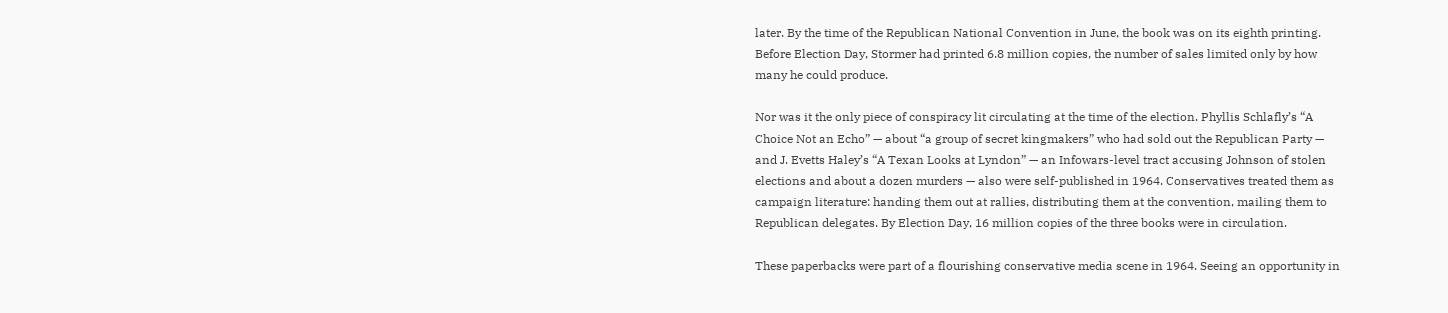later. By the time of the Republican National Convention in June, the book was on its eighth printing. Before Election Day, Stormer had printed 6.8 million copies, the number of sales limited only by how many he could produce.

Nor was it the only piece of conspiracy lit circulating at the time of the election. Phyllis Schlafly’s “A Choice Not an Echo” — about “a group of secret kingmakers” who had sold out the Republican Party — and J. Evetts Haley’s “A Texan Looks at Lyndon” — an Infowars-level tract accusing Johnson of stolen elections and about a dozen murders — also were self-published in 1964. Conservatives treated them as campaign literature: handing them out at rallies, distributing them at the convention, mailing them to Republican delegates. By Election Day, 16 million copies of the three books were in circulation.

These paperbacks were part of a flourishing conservative media scene in 1964. Seeing an opportunity in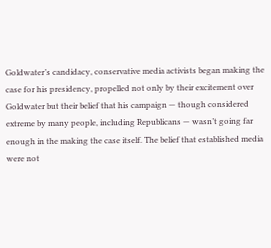Goldwater’s candidacy, conservative media activists began making the case for his presidency, propelled not only by their excitement over Goldwater but their belief that his campaign — though considered extreme by many people, including Republicans — wasn’t going far enough in the making the case itself. The belief that established media were not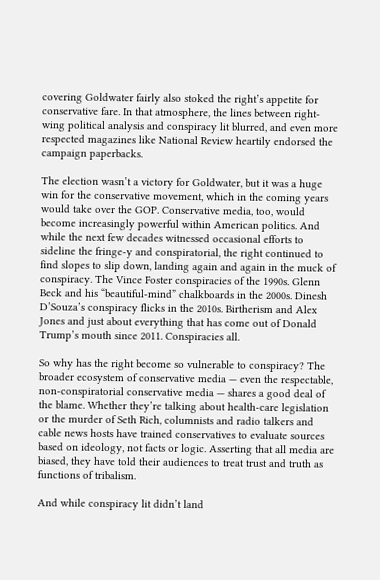covering Goldwater fairly also stoked the right’s appetite for conservative fare. In that atmosphere, the lines between right-wing political analysis and conspiracy lit blurred, and even more respected magazines like National Review heartily endorsed the campaign paperbacks.

The election wasn’t a victory for Goldwater, but it was a huge win for the conservative movement, which in the coming years would take over the GOP. Conservative media, too, would become increasingly powerful within American politics. And while the next few decades witnessed occasional efforts to sideline the fringe-y and conspiratorial, the right continued to find slopes to slip down, landing again and again in the muck of conspiracy. The Vince Foster conspiracies of the 1990s. Glenn Beck and his “beautiful-mind” chalkboards in the 2000s. Dinesh D’Souza’s conspiracy flicks in the 2010s. Birtherism and Alex Jones and just about everything that has come out of Donald Trump’s mouth since 2011. Conspiracies all.

So why has the right become so vulnerable to conspiracy? The broader ecosystem of conservative media — even the respectable, non-conspiratorial conservative media — shares a good deal of the blame. Whether they’re talking about health-care legislation or the murder of Seth Rich, columnists and radio talkers and cable news hosts have trained conservatives to evaluate sources based on ideology, not facts or logic. Asserting that all media are biased, they have told their audiences to treat trust and truth as functions of tribalism.

And while conspiracy lit didn’t land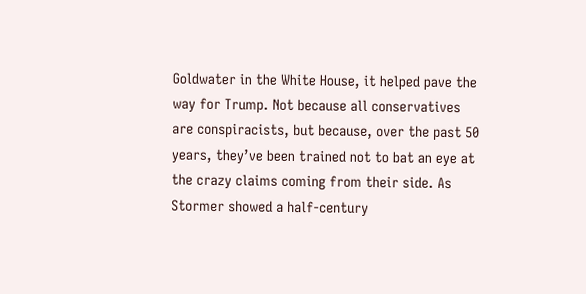Goldwater in the White House, it helped pave the way for Trump. Not because all conservatives are conspiracists, but because, over the past 50 years, they’ve been trained not to bat an eye at the crazy claims coming from their side. As Stormer showed a half-century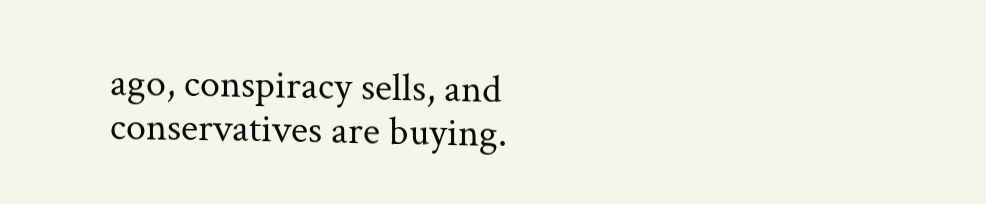ago, conspiracy sells, and conservatives are buying.